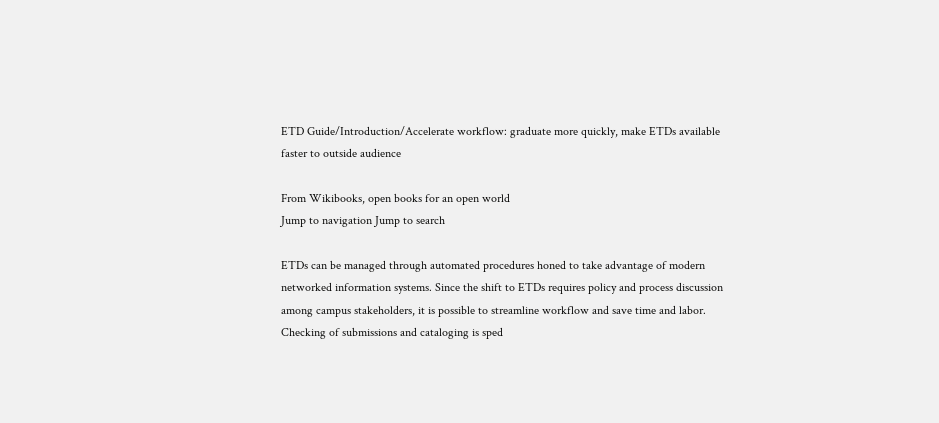ETD Guide/Introduction/Accelerate workflow: graduate more quickly, make ETDs available faster to outside audience

From Wikibooks, open books for an open world
Jump to navigation Jump to search

ETDs can be managed through automated procedures honed to take advantage of modern networked information systems. Since the shift to ETDs requires policy and process discussion among campus stakeholders, it is possible to streamline workflow and save time and labor. Checking of submissions and cataloging is sped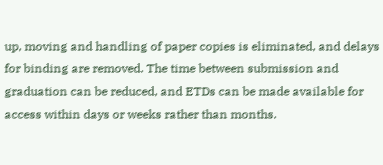up, moving and handling of paper copies is eliminated, and delays for binding are removed. The time between submission and graduation can be reduced, and ETDs can be made available for access within days or weeks rather than months.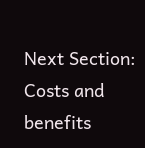Next Section: Costs and benefits